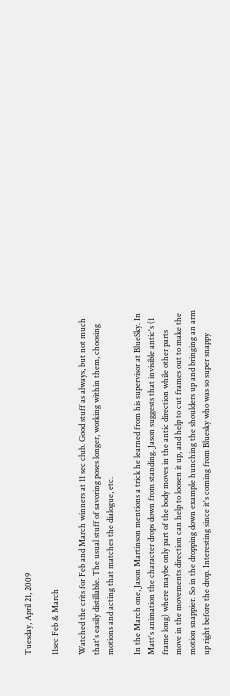Tuesday, April 21, 2009

11sec Feb & March

Watched the crits for Feb and March winners at 11 sec club. Good stuff as always, but not much that's easily distillable. The usual stuff of savoring poses longer, working within them, choosing motions and acting that matches the dialogue, etc.

In the March one, Jason Martinson mentions a trick he learned from his supervisor at BlueSky. In Matt's animation the character drops down from standing. Jason suggests that invisible antic's (1 frame long) where maybe only part of the body moves in the antic direction while other parts move in the movements direction can help to loosen it up, and help to cut frames out to make the motion snappier. So in the dropping down example hunching the shoulders up and bringing an arm up right before the drop. Interesting since it's coming from Bluesky who was so super snappy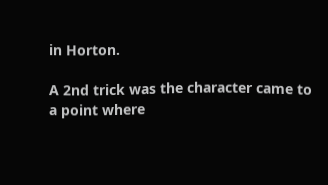in Horton.

A 2nd trick was the character came to a point where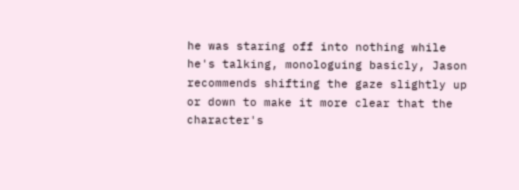he was staring off into nothing while he's talking, monologuing basicly, Jason recommends shifting the gaze slightly up or down to make it more clear that the character's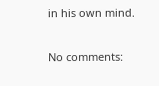in his own mind.

No comments: